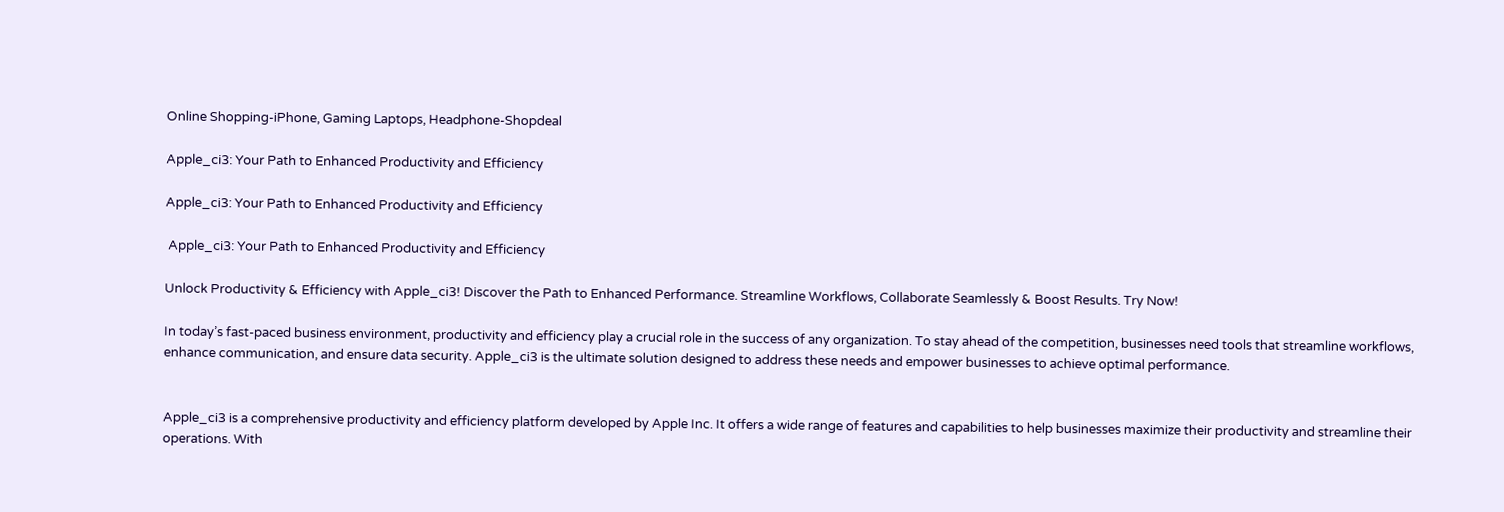Online Shopping-iPhone, Gaming Laptops, Headphone-Shopdeal

Apple_ci3: Your Path to Enhanced Productivity and Efficiency

Apple_ci3: Your Path to Enhanced Productivity and Efficiency

 Apple_ci3: Your Path to Enhanced Productivity and Efficiency

Unlock Productivity & Efficiency with Apple_ci3! Discover the Path to Enhanced Performance. Streamline Workflows, Collaborate Seamlessly & Boost Results. Try Now!

In today’s fast-paced business environment, productivity and efficiency play a crucial role in the success of any organization. To stay ahead of the competition, businesses need tools that streamline workflows, enhance communication, and ensure data security. Apple_ci3 is the ultimate solution designed to address these needs and empower businesses to achieve optimal performance.


Apple_ci3 is a comprehensive productivity and efficiency platform developed by Apple Inc. It offers a wide range of features and capabilities to help businesses maximize their productivity and streamline their operations. With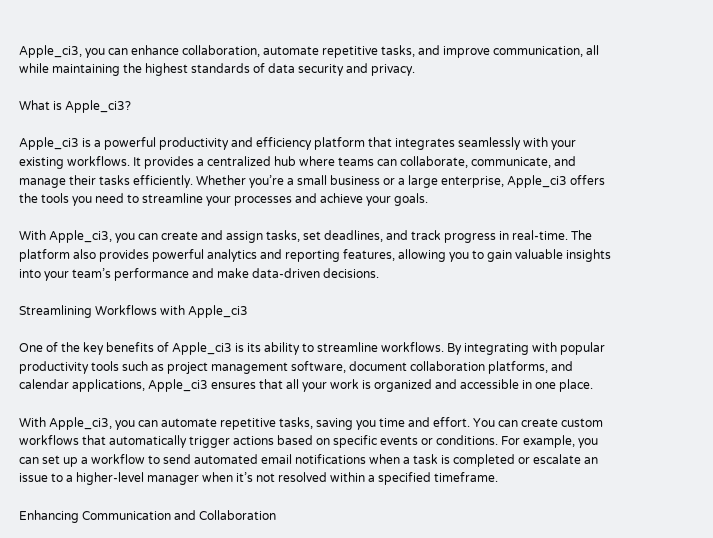Apple_ci3, you can enhance collaboration, automate repetitive tasks, and improve communication, all while maintaining the highest standards of data security and privacy.

What is Apple_ci3?

Apple_ci3 is a powerful productivity and efficiency platform that integrates seamlessly with your existing workflows. It provides a centralized hub where teams can collaborate, communicate, and manage their tasks efficiently. Whether you’re a small business or a large enterprise, Apple_ci3 offers the tools you need to streamline your processes and achieve your goals.

With Apple_ci3, you can create and assign tasks, set deadlines, and track progress in real-time. The platform also provides powerful analytics and reporting features, allowing you to gain valuable insights into your team’s performance and make data-driven decisions.

Streamlining Workflows with Apple_ci3

One of the key benefits of Apple_ci3 is its ability to streamline workflows. By integrating with popular productivity tools such as project management software, document collaboration platforms, and calendar applications, Apple_ci3 ensures that all your work is organized and accessible in one place.

With Apple_ci3, you can automate repetitive tasks, saving you time and effort. You can create custom workflows that automatically trigger actions based on specific events or conditions. For example, you can set up a workflow to send automated email notifications when a task is completed or escalate an issue to a higher-level manager when it’s not resolved within a specified timeframe.

Enhancing Communication and Collaboration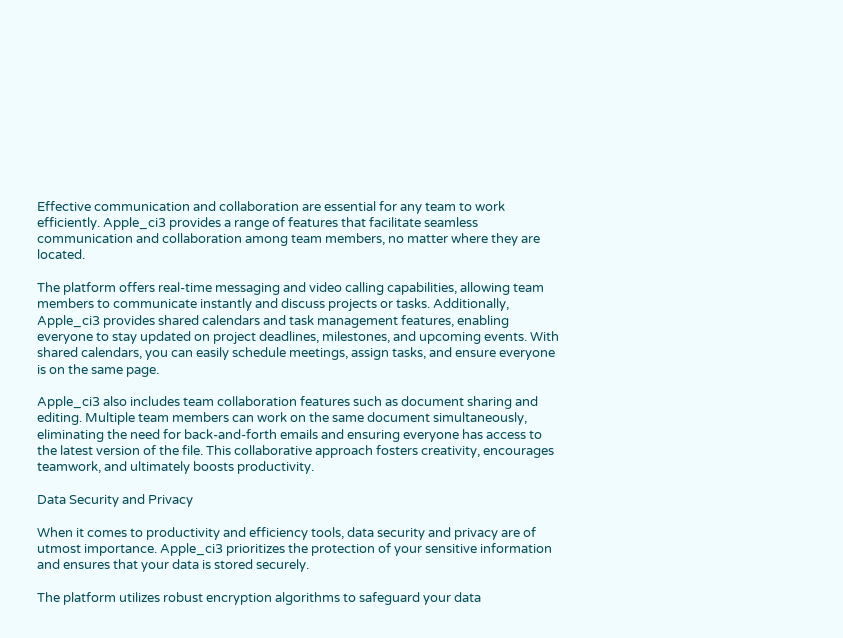Effective communication and collaboration are essential for any team to work efficiently. Apple_ci3 provides a range of features that facilitate seamless communication and collaboration among team members, no matter where they are located.

The platform offers real-time messaging and video calling capabilities, allowing team members to communicate instantly and discuss projects or tasks. Additionally, Apple_ci3 provides shared calendars and task management features, enabling everyone to stay updated on project deadlines, milestones, and upcoming events. With shared calendars, you can easily schedule meetings, assign tasks, and ensure everyone is on the same page.

Apple_ci3 also includes team collaboration features such as document sharing and editing. Multiple team members can work on the same document simultaneously, eliminating the need for back-and-forth emails and ensuring everyone has access to the latest version of the file. This collaborative approach fosters creativity, encourages teamwork, and ultimately boosts productivity.

Data Security and Privacy

When it comes to productivity and efficiency tools, data security and privacy are of utmost importance. Apple_ci3 prioritizes the protection of your sensitive information and ensures that your data is stored securely.

The platform utilizes robust encryption algorithms to safeguard your data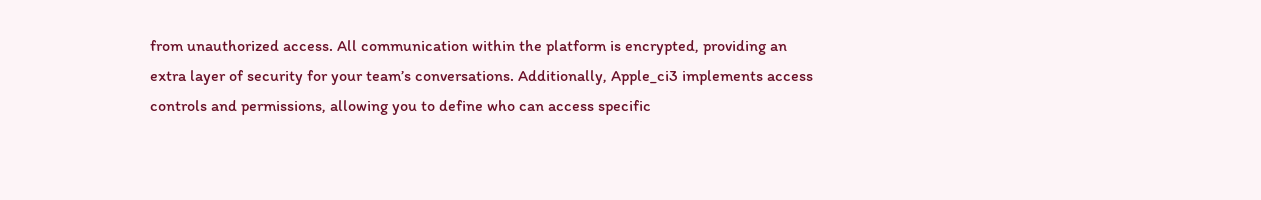from unauthorized access. All communication within the platform is encrypted, providing an extra layer of security for your team’s conversations. Additionally, Apple_ci3 implements access controls and permissions, allowing you to define who can access specific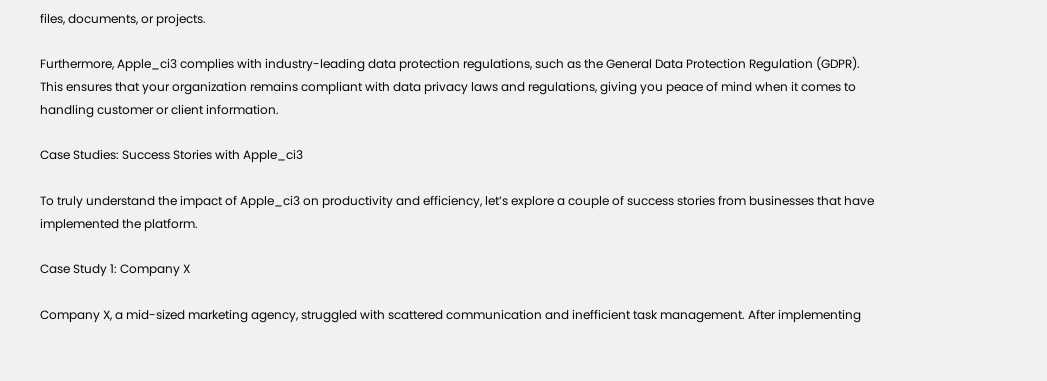files, documents, or projects.

Furthermore, Apple_ci3 complies with industry-leading data protection regulations, such as the General Data Protection Regulation (GDPR). This ensures that your organization remains compliant with data privacy laws and regulations, giving you peace of mind when it comes to handling customer or client information.

Case Studies: Success Stories with Apple_ci3

To truly understand the impact of Apple_ci3 on productivity and efficiency, let’s explore a couple of success stories from businesses that have implemented the platform.

Case Study 1: Company X

Company X, a mid-sized marketing agency, struggled with scattered communication and inefficient task management. After implementing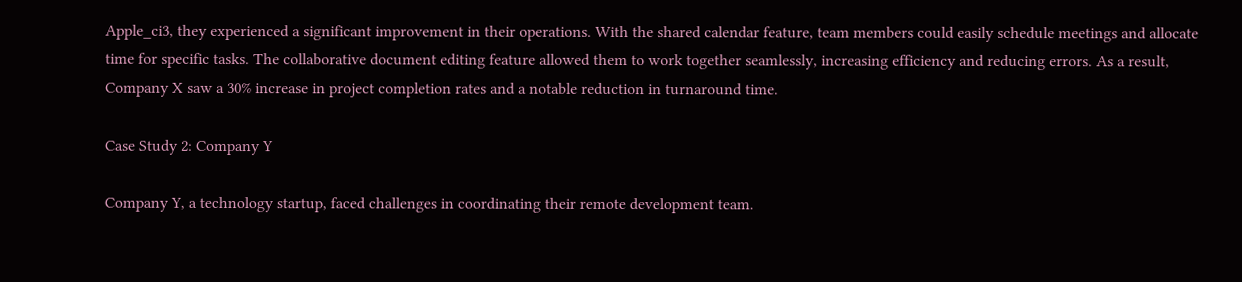Apple_ci3, they experienced a significant improvement in their operations. With the shared calendar feature, team members could easily schedule meetings and allocate time for specific tasks. The collaborative document editing feature allowed them to work together seamlessly, increasing efficiency and reducing errors. As a result, Company X saw a 30% increase in project completion rates and a notable reduction in turnaround time.

Case Study 2: Company Y

Company Y, a technology startup, faced challenges in coordinating their remote development team.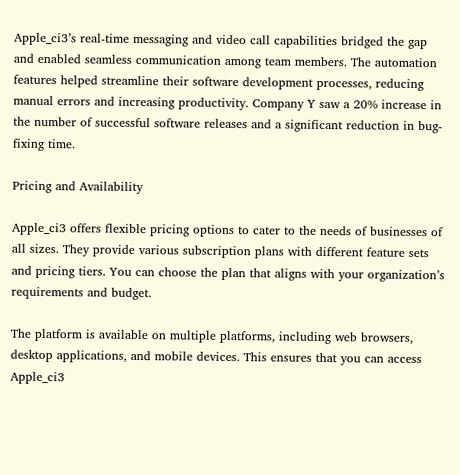Apple_ci3’s real-time messaging and video call capabilities bridged the gap and enabled seamless communication among team members. The automation features helped streamline their software development processes, reducing manual errors and increasing productivity. Company Y saw a 20% increase in the number of successful software releases and a significant reduction in bug-fixing time.

Pricing and Availability

Apple_ci3 offers flexible pricing options to cater to the needs of businesses of all sizes. They provide various subscription plans with different feature sets and pricing tiers. You can choose the plan that aligns with your organization’s requirements and budget.

The platform is available on multiple platforms, including web browsers, desktop applications, and mobile devices. This ensures that you can access Apple_ci3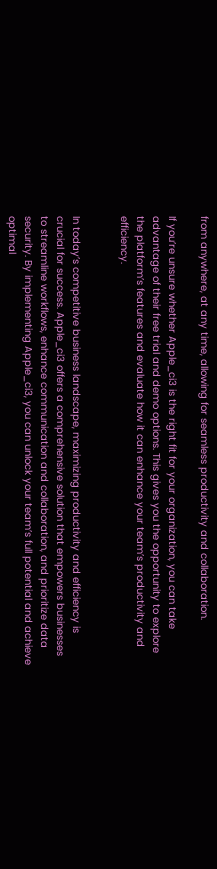from anywhere, at any time, allowing for seamless productivity and collaboration.

If you’re unsure whether Apple_ci3 is the right fit for your organization, you can take advantage of their free trial and demo options. This gives you the opportunity to explore the platform’s features and evaluate how it can enhance your team’s productivity and efficiency.


In today’s competitive business landscape, maximizing productivity and efficiency is crucial for success. Apple_ci3 offers a comprehensive solution that empowers businesses to streamline workflows, enhance communication and collaboration, and prioritize data security. By implementing Apple_ci3, you can unlock your team’s full potential and achieve optimal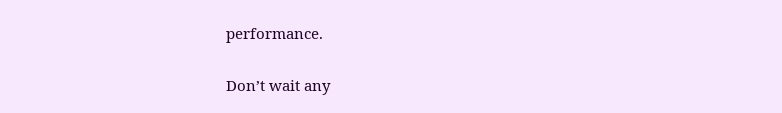performance.

Don’t wait any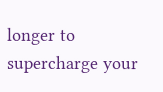longer to supercharge your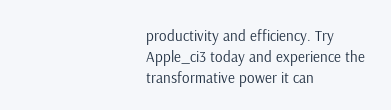productivity and efficiency. Try Apple_ci3 today and experience the transformative power it can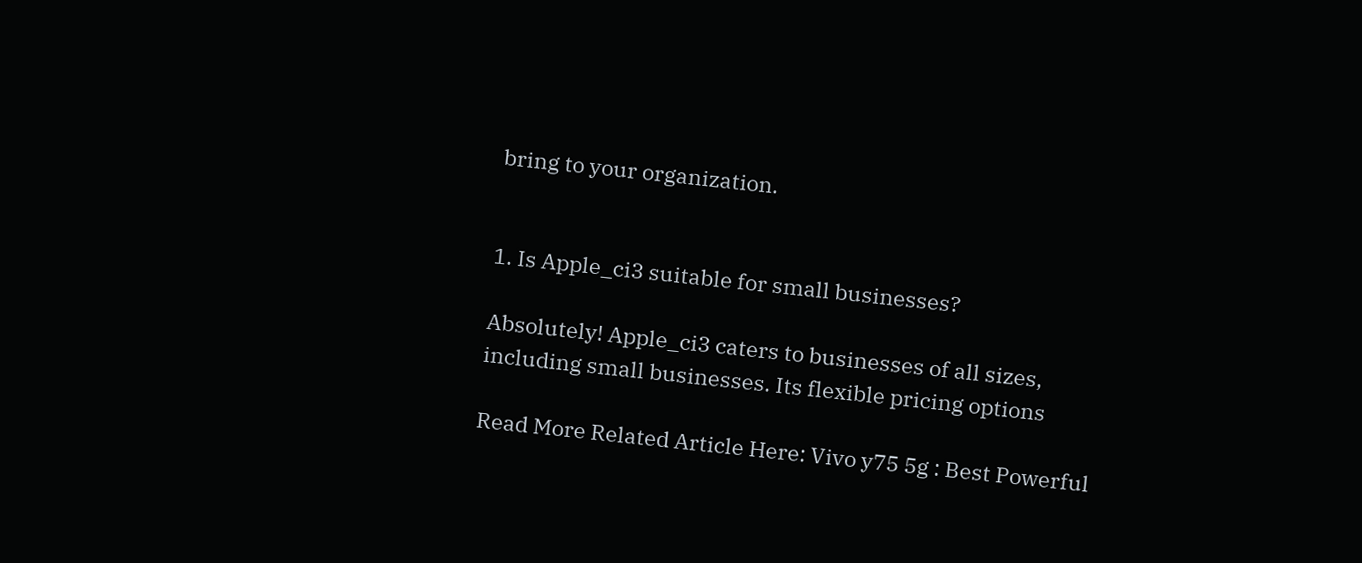bring to your organization.


1. Is Apple_ci3 suitable for small businesses?

Absolutely! Apple_ci3 caters to businesses of all sizes, including small businesses. Its flexible pricing options

Read More Related Article Here: Vivo y75 5g : Best Powerful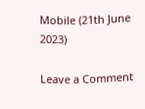Mobile (21th June 2023)

Leave a Comment